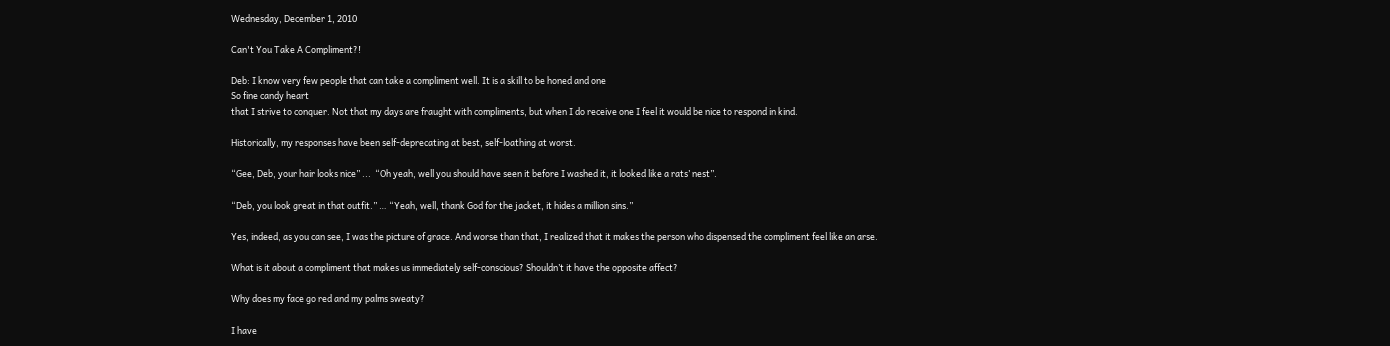Wednesday, December 1, 2010

Can't You Take A Compliment?!

Deb: I know very few people that can take a compliment well. It is a skill to be honed and one
So fine candy heart
that I strive to conquer. Not that my days are fraught with compliments, but when I do receive one I feel it would be nice to respond in kind.

Historically, my responses have been self-deprecating at best, self-loathing at worst.

“Gee, Deb, your hair looks nice” ...  “Oh yeah, well you should have seen it before I washed it, it looked like a rats’ nest”.

“Deb, you look great in that outfit.” … “Yeah, well, thank God for the jacket, it hides a million sins.”

Yes, indeed, as you can see, I was the picture of grace. And worse than that, I realized that it makes the person who dispensed the compliment feel like an arse.

What is it about a compliment that makes us immediately self-conscious? Shouldn’t it have the opposite affect?

Why does my face go red and my palms sweaty?

I have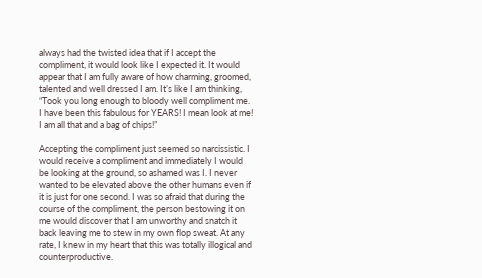always had the twisted idea that if I accept the compliment, it would look like I expected it. It would appear that I am fully aware of how charming, groomed, talented and well dressed I am. It’s like I am thinking, “Took you long enough to bloody well compliment me. I have been this fabulous for YEARS! I mean look at me! I am all that and a bag of chips!”

Accepting the compliment just seemed so narcissistic. I would receive a compliment and immediately I would be looking at the ground, so ashamed was I. I never wanted to be elevated above the other humans even if it is just for one second. I was so afraid that during the course of the compliment, the person bestowing it on me would discover that I am unworthy and snatch it back leaving me to stew in my own flop sweat. At any rate, I knew in my heart that this was totally illogical and counterproductive.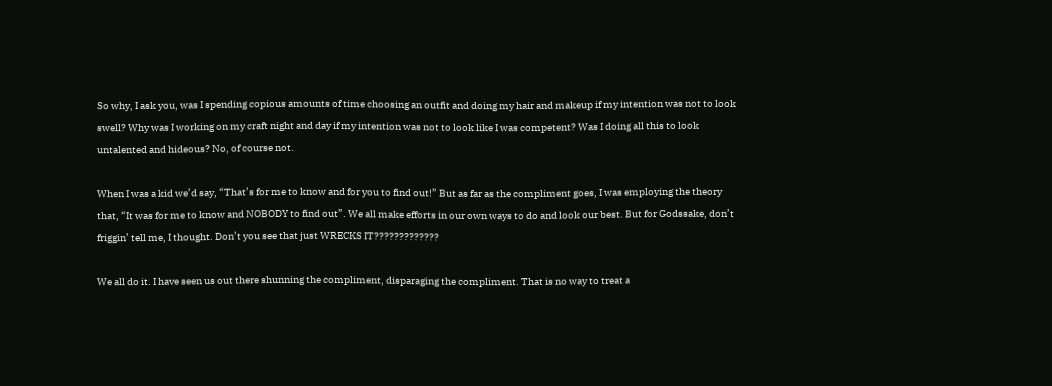So why, I ask you, was I spending copious amounts of time choosing an outfit and doing my hair and makeup if my intention was not to look swell? Why was I working on my craft night and day if my intention was not to look like I was competent? Was I doing all this to look untalented and hideous? No, of course not.

When I was a kid we’d say, “That’s for me to know and for you to find out!” But as far as the compliment goes, I was employing the theory that, “It was for me to know and NOBODY to find out”. We all make efforts in our own ways to do and look our best. But for Godssake, don’t friggin’ tell me, I thought. Don’t you see that just WRECKS IT?????????????

We all do it. I have seen us out there shunning the compliment, disparaging the compliment. That is no way to treat a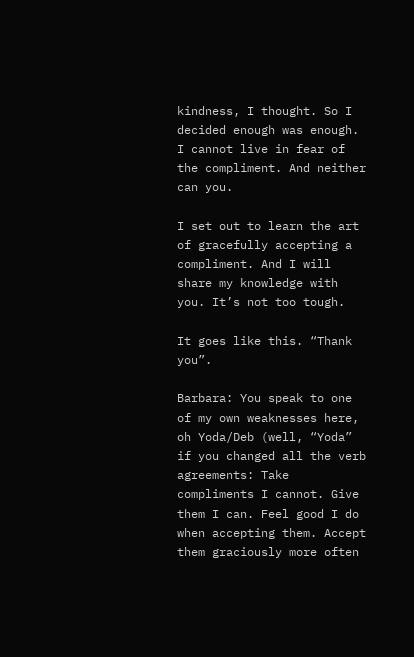kindness, I thought. So I decided enough was enough. I cannot live in fear of the compliment. And neither can you.

I set out to learn the art of gracefully accepting a compliment. And I will share my knowledge with you. It’s not too tough.

It goes like this. “Thank you”.

Barbara: You speak to one of my own weaknesses here, oh Yoda/Deb (well, “Yoda” if you changed all the verb agreements: Take compliments I cannot. Give them I can. Feel good I do when accepting them. Accept them graciously more often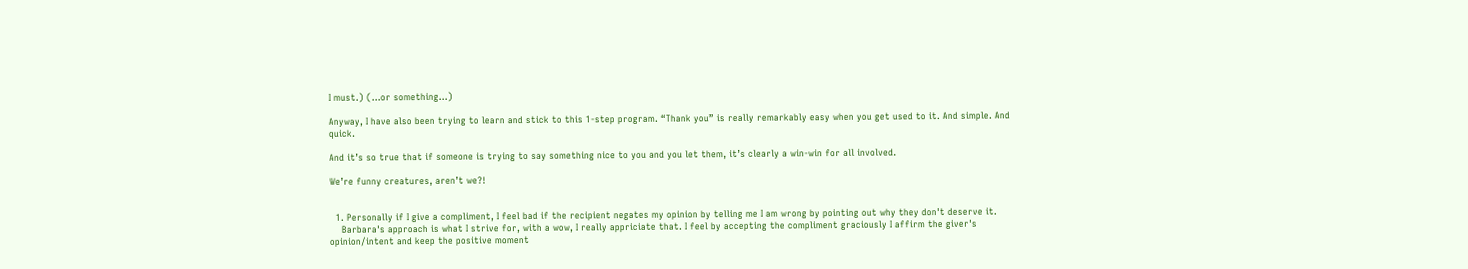I must.) (…or something…)

Anyway, I have also been trying to learn and stick to this 1-step program. “Thank you” is really remarkably easy when you get used to it. And simple. And quick.

And it’s so true that if someone is trying to say something nice to you and you let them, it’s clearly a win-win for all involved.

We’re funny creatures, aren’t we?!


  1. Personally if I give a compliment, I feel bad if the recipient negates my opinion by telling me I am wrong by pointing out why they don't deserve it.
    Barbara's approach is what I strive for, with a wow, I really appriciate that. I feel by accepting the compliment graciously I affirm the giver's opinion/intent and keep the positive moment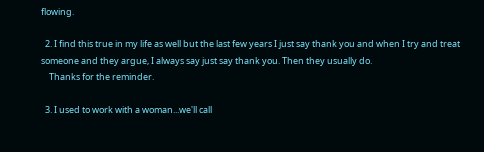flowing.

  2. I find this true in my life as well but the last few years I just say thank you and when I try and treat someone and they argue, I always say just say thank you. Then they usually do.
    Thanks for the reminder.

  3. I used to work with a woman...we'll call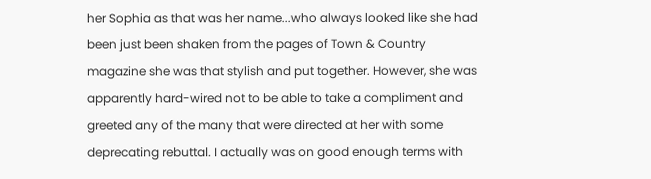her Sophia as that was her name...who always looked like she had been just been shaken from the pages of Town & Country magazine she was that stylish and put together. However, she was apparently hard-wired not to be able to take a compliment and greeted any of the many that were directed at her with some deprecating rebuttal. I actually was on good enough terms with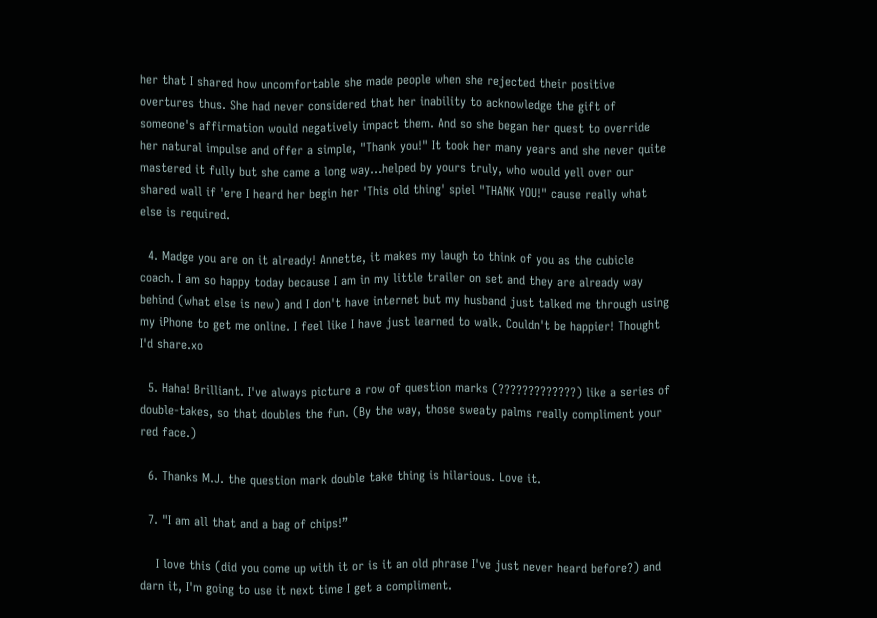her that I shared how uncomfortable she made people when she rejected their positive overtures thus. She had never considered that her inability to acknowledge the gift of someone's affirmation would negatively impact them. And so she began her quest to override her natural impulse and offer a simple, "Thank you!" It took her many years and she never quite mastered it fully but she came a long way...helped by yours truly, who would yell over our shared wall if 'ere I heard her begin her 'This old thing' spiel "THANK YOU!" cause really what else is required.

  4. Madge you are on it already! Annette, it makes my laugh to think of you as the cubicle coach. I am so happy today because I am in my little trailer on set and they are already way behind (what else is new) and I don't have internet but my husband just talked me through using my iPhone to get me online. I feel like I have just learned to walk. Couldn't be happier! Thought I'd share.xo

  5. Haha! Brilliant. I've always picture a row of question marks (?????????????) like a series of double-takes, so that doubles the fun. (By the way, those sweaty palms really compliment your red face.)

  6. Thanks M.J. the question mark double take thing is hilarious. Love it.

  7. "I am all that and a bag of chips!”

    I love this (did you come up with it or is it an old phrase I've just never heard before?) and darn it, I'm going to use it next time I get a compliment.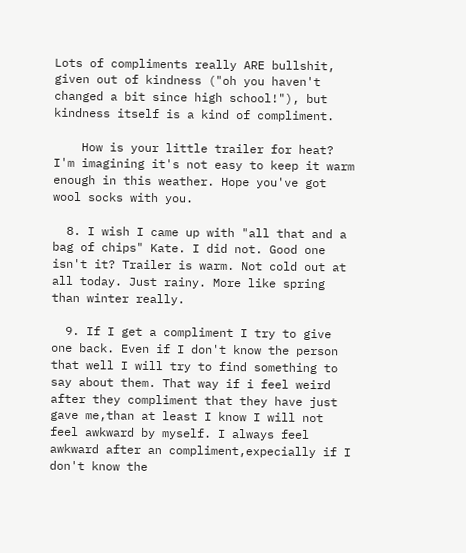Lots of compliments really ARE bullshit, given out of kindness ("oh you haven't changed a bit since high school!"), but kindness itself is a kind of compliment.

    How is your little trailer for heat? I'm imagining it's not easy to keep it warm enough in this weather. Hope you've got wool socks with you.

  8. I wish I came up with "all that and a bag of chips" Kate. I did not. Good one isn't it? Trailer is warm. Not cold out at all today. Just rainy. More like spring than winter really.

  9. If I get a compliment I try to give one back. Even if I don't know the person that well I will try to find something to say about them. That way if i feel weird after they compliment that they have just gave me,than at least I know I will not feel awkward by myself. I always feel awkward after an compliment,expecially if I don't know the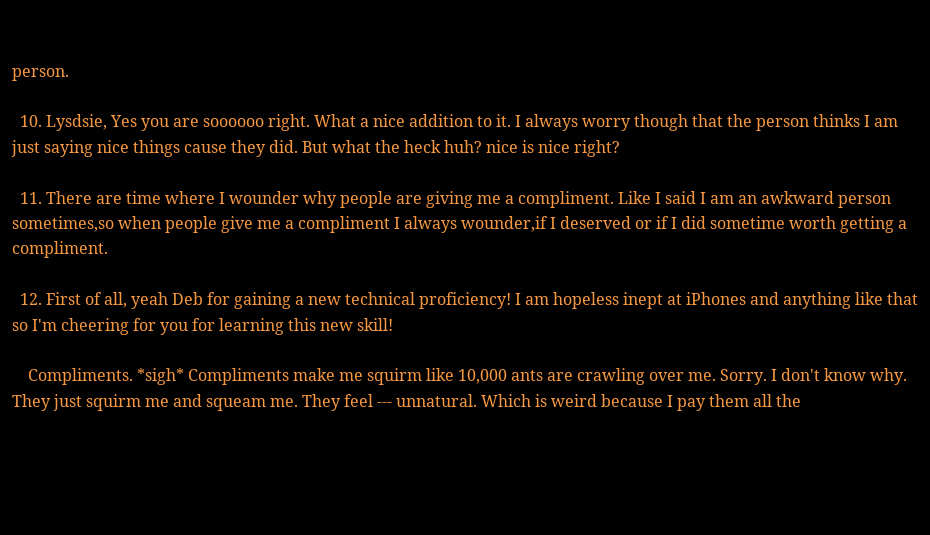person.

  10. Lysdsie, Yes you are soooooo right. What a nice addition to it. I always worry though that the person thinks I am just saying nice things cause they did. But what the heck huh? nice is nice right?

  11. There are time where I wounder why people are giving me a compliment. Like I said I am an awkward person sometimes,so when people give me a compliment I always wounder,if I deserved or if I did sometime worth getting a compliment.

  12. First of all, yeah Deb for gaining a new technical proficiency! I am hopeless inept at iPhones and anything like that so I'm cheering for you for learning this new skill!

    Compliments. *sigh* Compliments make me squirm like 10,000 ants are crawling over me. Sorry. I don't know why. They just squirm me and squeam me. They feel --- unnatural. Which is weird because I pay them all the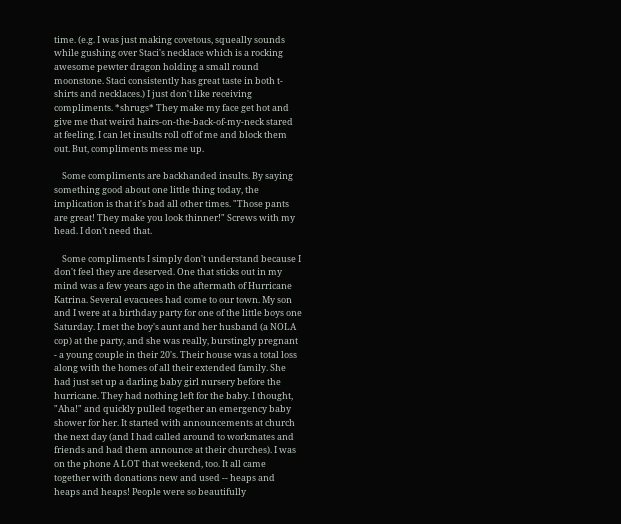time. (e.g. I was just making covetous, squeally sounds while gushing over Staci's necklace which is a rocking awesome pewter dragon holding a small round moonstone. Staci consistently has great taste in both t-shirts and necklaces.) I just don't like receiving compliments. *shrugs* They make my face get hot and give me that weird hairs-on-the-back-of-my-neck stared at feeling. I can let insults roll off of me and block them out. But, compliments mess me up.

    Some compliments are backhanded insults. By saying something good about one little thing today, the implication is that it's bad all other times. "Those pants are great! They make you look thinner!" Screws with my head. I don't need that.

    Some compliments I simply don't understand because I don't feel they are deserved. One that sticks out in my mind was a few years ago in the aftermath of Hurricane Katrina. Several evacuees had come to our town. My son and I were at a birthday party for one of the little boys one Saturday. I met the boy's aunt and her husband (a NOLA cop) at the party, and she was really, burstingly pregnant - a young couple in their 20's. Their house was a total loss along with the homes of all their extended family. She had just set up a darling baby girl nursery before the hurricane. They had nothing left for the baby. I thought, "Aha!" and quickly pulled together an emergency baby shower for her. It started with announcements at church the next day (and I had called around to workmates and friends and had them announce at their churches). I was on the phone A LOT that weekend, too. It all came together with donations new and used -- heaps and heaps and heaps! People were so beautifully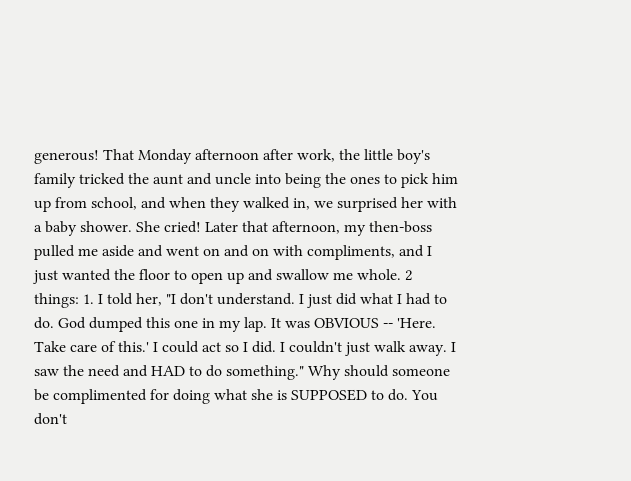generous! That Monday afternoon after work, the little boy's family tricked the aunt and uncle into being the ones to pick him up from school, and when they walked in, we surprised her with a baby shower. She cried! Later that afternoon, my then-boss pulled me aside and went on and on with compliments, and I just wanted the floor to open up and swallow me whole. 2 things: 1. I told her, "I don't understand. I just did what I had to do. God dumped this one in my lap. It was OBVIOUS -- 'Here. Take care of this.' I could act so I did. I couldn't just walk away. I saw the need and HAD to do something." Why should someone be complimented for doing what she is SUPPOSED to do. You don't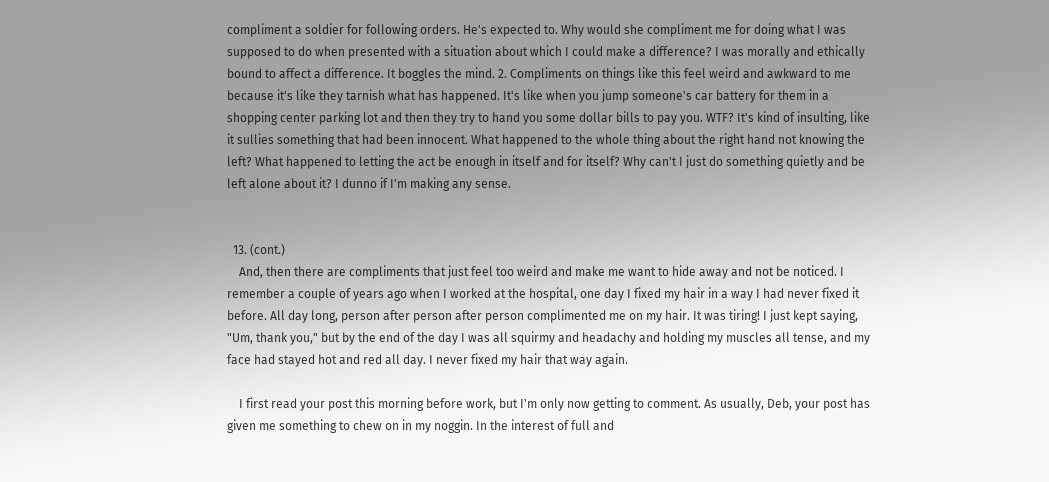compliment a soldier for following orders. He's expected to. Why would she compliment me for doing what I was supposed to do when presented with a situation about which I could make a difference? I was morally and ethically bound to affect a difference. It boggles the mind. 2. Compliments on things like this feel weird and awkward to me because it's like they tarnish what has happened. It's like when you jump someone's car battery for them in a shopping center parking lot and then they try to hand you some dollar bills to pay you. WTF? It's kind of insulting, like it sullies something that had been innocent. What happened to the whole thing about the right hand not knowing the left? What happened to letting the act be enough in itself and for itself? Why can't I just do something quietly and be left alone about it? I dunno if I'm making any sense.


  13. (cont.)
    And, then there are compliments that just feel too weird and make me want to hide away and not be noticed. I remember a couple of years ago when I worked at the hospital, one day I fixed my hair in a way I had never fixed it before. All day long, person after person after person complimented me on my hair. It was tiring! I just kept saying, "Um, thank you," but by the end of the day I was all squirmy and headachy and holding my muscles all tense, and my face had stayed hot and red all day. I never fixed my hair that way again.

    I first read your post this morning before work, but I'm only now getting to comment. As usually, Deb, your post has given me something to chew on in my noggin. In the interest of full and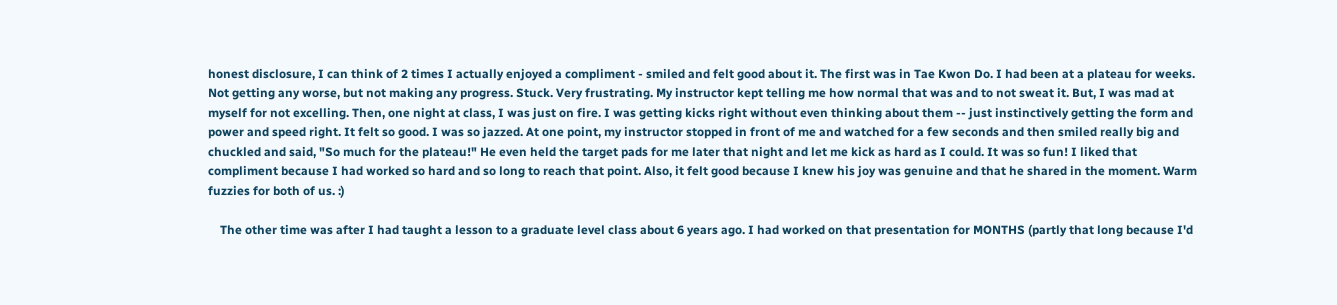honest disclosure, I can think of 2 times I actually enjoyed a compliment - smiled and felt good about it. The first was in Tae Kwon Do. I had been at a plateau for weeks. Not getting any worse, but not making any progress. Stuck. Very frustrating. My instructor kept telling me how normal that was and to not sweat it. But, I was mad at myself for not excelling. Then, one night at class, I was just on fire. I was getting kicks right without even thinking about them -- just instinctively getting the form and power and speed right. It felt so good. I was so jazzed. At one point, my instructor stopped in front of me and watched for a few seconds and then smiled really big and chuckled and said, "So much for the plateau!" He even held the target pads for me later that night and let me kick as hard as I could. It was so fun! I liked that compliment because I had worked so hard and so long to reach that point. Also, it felt good because I knew his joy was genuine and that he shared in the moment. Warm fuzzies for both of us. :)

    The other time was after I had taught a lesson to a graduate level class about 6 years ago. I had worked on that presentation for MONTHS (partly that long because I'd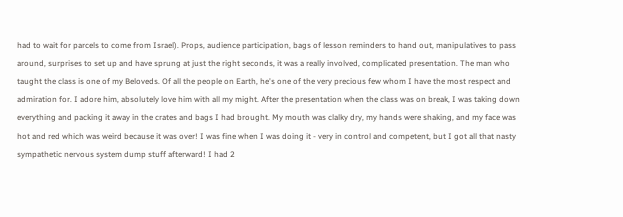had to wait for parcels to come from Israel). Props, audience participation, bags of lesson reminders to hand out, manipulatives to pass around, surprises to set up and have sprung at just the right seconds, it was a really involved, complicated presentation. The man who taught the class is one of my Beloveds. Of all the people on Earth, he's one of the very precious few whom I have the most respect and admiration for. I adore him, absolutely love him with all my might. After the presentation when the class was on break, I was taking down everything and packing it away in the crates and bags I had brought. My mouth was clalky dry, my hands were shaking, and my face was hot and red which was weird because it was over! I was fine when I was doing it - very in control and competent, but I got all that nasty sympathetic nervous system dump stuff afterward! I had 2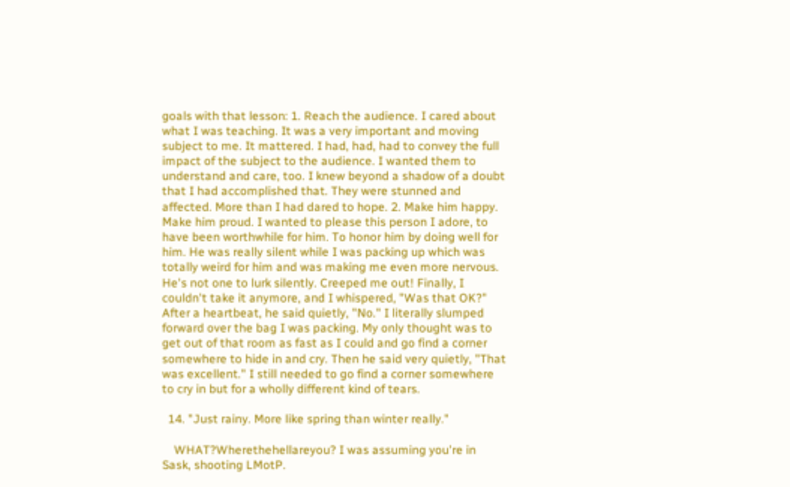goals with that lesson: 1. Reach the audience. I cared about what I was teaching. It was a very important and moving subject to me. It mattered. I had, had, had to convey the full impact of the subject to the audience. I wanted them to understand and care, too. I knew beyond a shadow of a doubt that I had accomplished that. They were stunned and affected. More than I had dared to hope. 2. Make him happy. Make him proud. I wanted to please this person I adore, to have been worthwhile for him. To honor him by doing well for him. He was really silent while I was packing up which was totally weird for him and was making me even more nervous. He's not one to lurk silently. Creeped me out! Finally, I couldn't take it anymore, and I whispered, "Was that OK?" After a heartbeat, he said quietly, "No." I literally slumped forward over the bag I was packing. My only thought was to get out of that room as fast as I could and go find a corner somewhere to hide in and cry. Then he said very quietly, "That was excellent." I still needed to go find a corner somewhere to cry in but for a wholly different kind of tears.

  14. "Just rainy. More like spring than winter really."

    WHAT?Wherethehellareyou? I was assuming you're in Sask, shooting LMotP.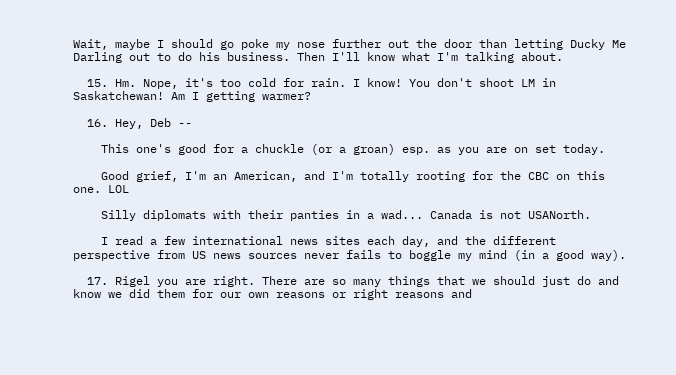Wait, maybe I should go poke my nose further out the door than letting Ducky Me Darling out to do his business. Then I'll know what I'm talking about.

  15. Hm. Nope, it's too cold for rain. I know! You don't shoot LM in Saskatchewan! Am I getting warmer?

  16. Hey, Deb --

    This one's good for a chuckle (or a groan) esp. as you are on set today.

    Good grief, I'm an American, and I'm totally rooting for the CBC on this one. LOL

    Silly diplomats with their panties in a wad... Canada is not USANorth.

    I read a few international news sites each day, and the different perspective from US news sources never fails to boggle my mind (in a good way).

  17. Rigel you are right. There are so many things that we should just do and know we did them for our own reasons or right reasons and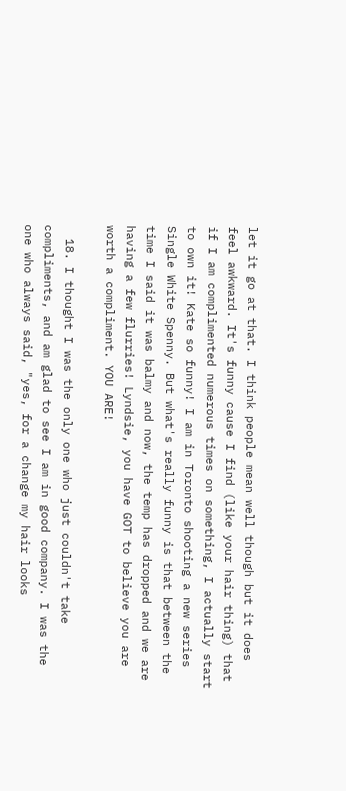let it go at that. I think people mean well though but it does feel awkward. It's funny cause I find (like your hair thing) that if I am complimented numerous times on something, I actually start to own it! Kate so funny! I am in Toronto shooting a new series Single White Spenny. But what's really funny is that between the time I said it was balmy and now, the temp has dropped and we are having a few flurries! Lyndsie, you have GOT to believe you are worth a compliment. YOU ARE!

  18. I thought I was the only one who just couldn't take compliments, and am glad to see I am in good company. I was the one who always said, "yes, for a change my hair looks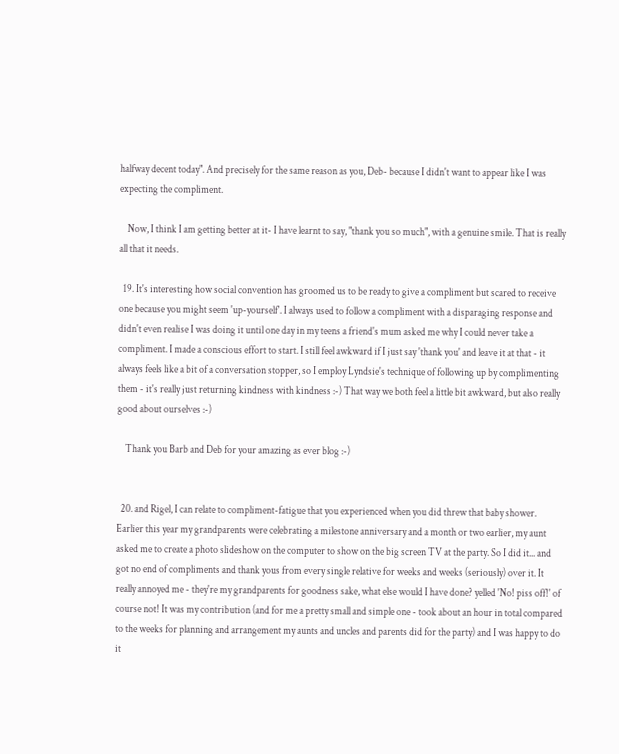halfway decent today". And precisely for the same reason as you, Deb- because I didn't want to appear like I was expecting the compliment.

    Now, I think I am getting better at it- I have learnt to say, "thank you so much", with a genuine smile. That is really all that it needs.

  19. It's interesting how social convention has groomed us to be ready to give a compliment but scared to receive one because you might seem 'up-yourself'. I always used to follow a compliment with a disparaging response and didn't even realise I was doing it until one day in my teens a friend's mum asked me why I could never take a compliment. I made a conscious effort to start. I still feel awkward if I just say 'thank you' and leave it at that - it always feels like a bit of a conversation stopper, so I employ Lyndsie's technique of following up by complimenting them - it's really just returning kindness with kindness :-) That way we both feel a little bit awkward, but also really good about ourselves :-)

    Thank you Barb and Deb for your amazing as ever blog :-)


  20. and Rigel, I can relate to compliment-fatigue that you experienced when you did threw that baby shower. Earlier this year my grandparents were celebrating a milestone anniversary and a month or two earlier, my aunt asked me to create a photo slideshow on the computer to show on the big screen TV at the party. So I did it... and got no end of compliments and thank yous from every single relative for weeks and weeks (seriously) over it. It really annoyed me - they're my grandparents for goodness sake, what else would I have done? yelled 'No! piss off!' of course not! It was my contribution (and for me a pretty small and simple one - took about an hour in total compared to the weeks for planning and arrangement my aunts and uncles and parents did for the party) and I was happy to do it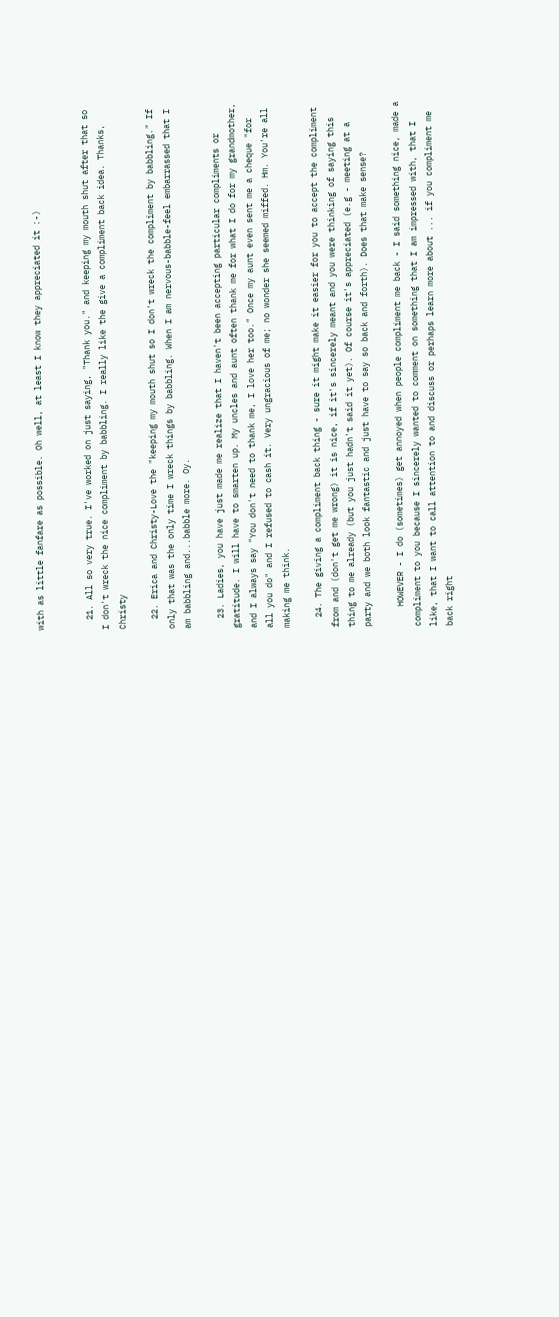with as little fanfare as possible. Oh well, at least I know they appreciated it :-)


  21. All so very true. I've worked on just saying, "Thank you." and keeping my mouth shut after that so I don't wreck the nice compliment by babbling. I really like the give a compliment back idea. Thanks, Christy

  22. Erica and Christy-Love the "keeping my mouth shut so I don't wreck the compliment by babbling." If only that was the only time I wreck things by babbling. When I am nervous-babble-feel embarrassed that I am babbling and...babble more. Oy.

  23. Ladies, you have just made me realize that I haven't been accepting particular compliments or gratitude. I will have to smarten up. My uncles and aunt often thank me for what I do for my grandmother, and I always say "You don't need to thank me, I love her too." Once my aunt even sent me a cheque "for all you do" and I refused to cash it. Very ungracious of me; no wonder she seemed miffed. Hm. You're all making me think.

  24. The giving a compliment back thing - sure it might make it easier for you to accept the compliment from and (don't get me wrong) it is nice, if it's sincerely meant and you were thinking of saying this thing to me already (but you just hadn't said it yet). Of course it's appreciated (e.g - meeting at a party and we both look fantastic and just have to say so back and forth). Does that make sense?

    HOWEVER - I do (sometimes) get annoyed when people compliment me back - I said something nice, made a compliment to you because I sincerely wanted to comment on something that I am impressed with, that I like, that I want to call attention to and discuss or perhaps learn more about ... if you compliment me back right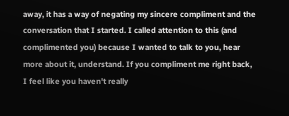away, it has a way of negating my sincere compliment and the conversation that I started. I called attention to this (and complimented you) because I wanted to talk to you, hear more about it, understand. If you compliment me right back, I feel like you haven't really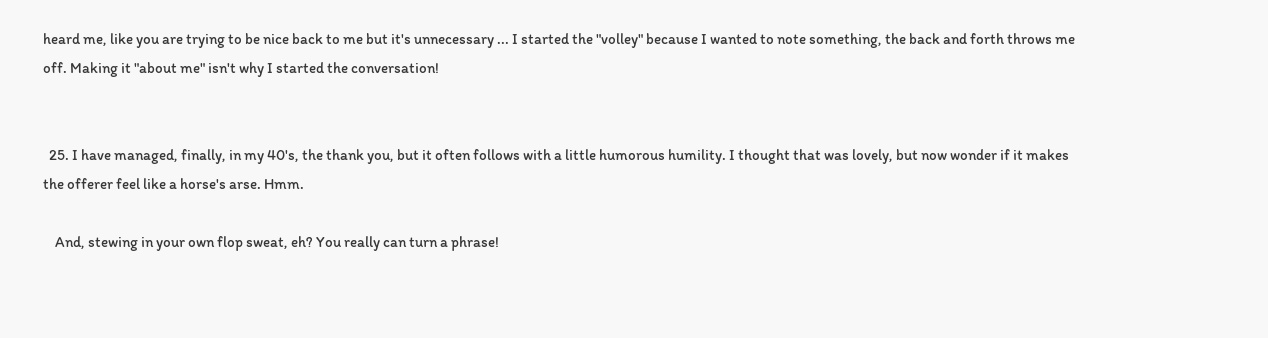heard me, like you are trying to be nice back to me but it's unnecessary ... I started the "volley" because I wanted to note something, the back and forth throws me off. Making it "about me" isn't why I started the conversation!


  25. I have managed, finally, in my 40's, the thank you, but it often follows with a little humorous humility. I thought that was lovely, but now wonder if it makes the offerer feel like a horse's arse. Hmm.

    And, stewing in your own flop sweat, eh? You really can turn a phrase!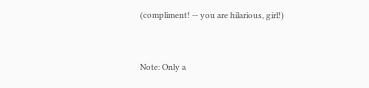(compliment! -- you are hilarious, girl!)


Note: Only a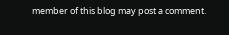member of this blog may post a comment.